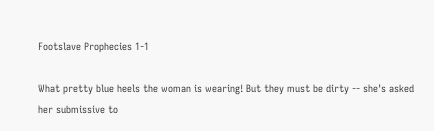Footslave Prophecies 1-1

What pretty blue heels the woman is wearing! But they must be dirty -- she's asked her submissive to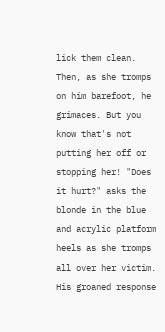lick them clean. Then, as she tromps on him barefoot, he grimaces. But you know that's not putting her off or stopping her! "Does it hurt?" asks the blonde in the blue and acrylic platform heels as she tromps all over her victim. His groaned response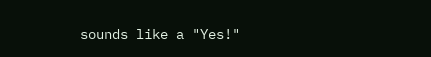sounds like a "Yes!"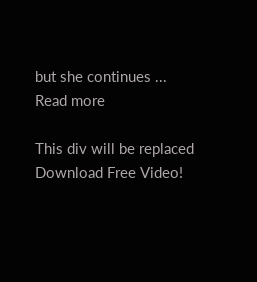but she continues ...
Read more

This div will be replaced
Download Free Video!